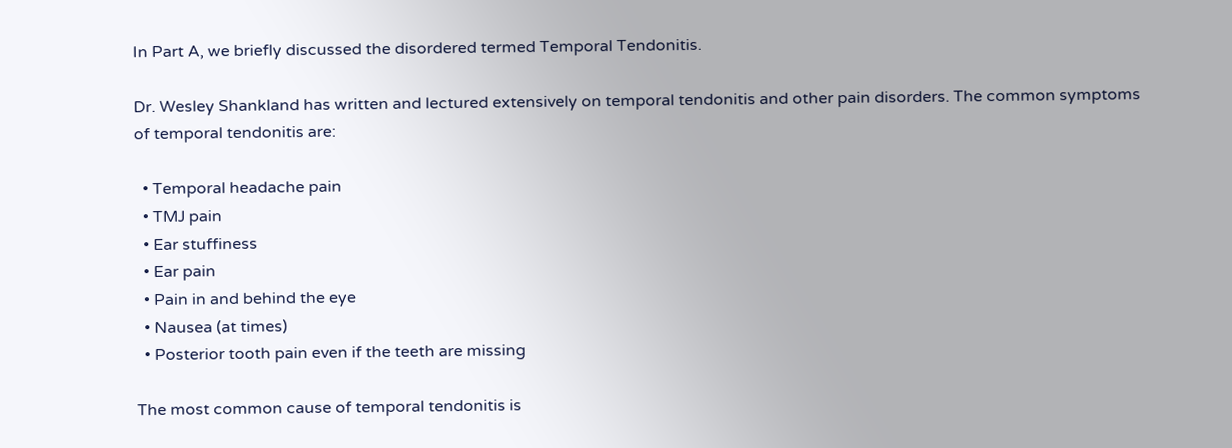In Part A, we briefly discussed the disordered termed Temporal Tendonitis.

Dr. Wesley Shankland has written and lectured extensively on temporal tendonitis and other pain disorders. The common symptoms of temporal tendonitis are:

  • Temporal headache pain
  • TMJ pain
  • Ear stuffiness
  • Ear pain
  • Pain in and behind the eye
  • Nausea (at times)
  • Posterior tooth pain even if the teeth are missing

The most common cause of temporal tendonitis is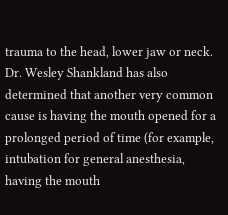trauma to the head, lower jaw or neck. Dr. Wesley Shankland has also determined that another very common cause is having the mouth opened for a prolonged period of time (for example, intubation for general anesthesia, having the mouth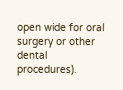open wide for oral surgery or other dental procedures).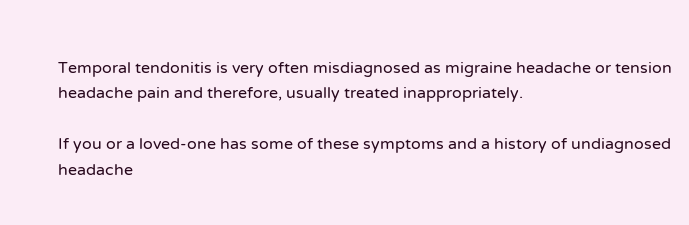Temporal tendonitis is very often misdiagnosed as migraine headache or tension headache pain and therefore, usually treated inappropriately.

If you or a loved-one has some of these symptoms and a history of undiagnosed headache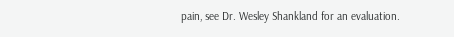pain, see Dr. Wesley Shankland for an evaluation.